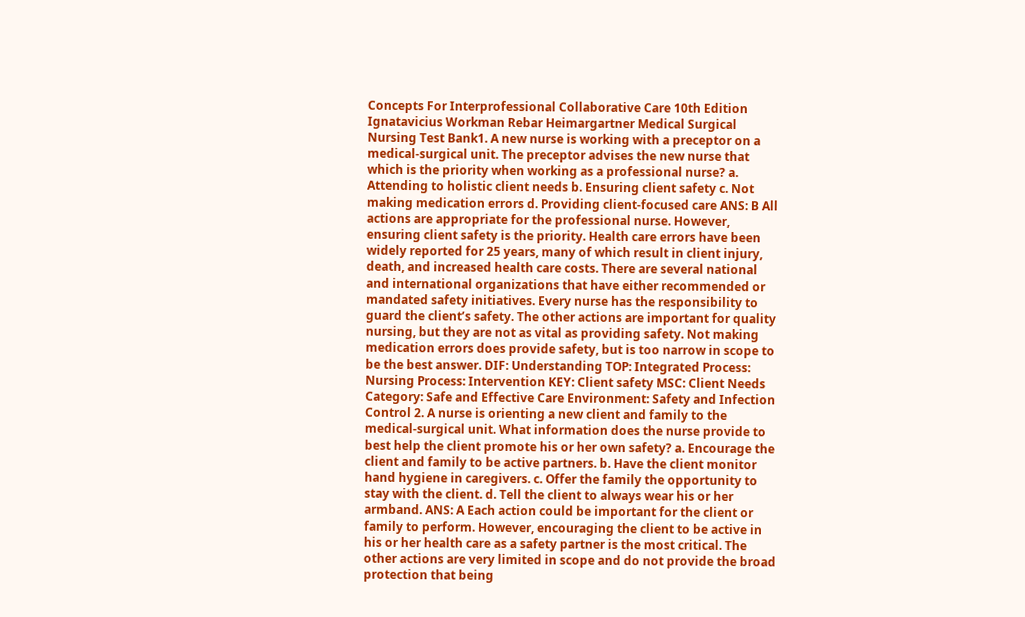Concepts For Interprofessional Collaborative Care 10th Edition Ignatavicius Workman Rebar Heimargartner Medical Surgical Nursing Test Bank1. A new nurse is working with a preceptor on a medical-surgical unit. The preceptor advises the new nurse that which is the priority when working as a professional nurse? a. Attending to holistic client needs b. Ensuring client safety c. Not making medication errors d. Providing client-focused care ANS: B All actions are appropriate for the professional nurse. However, ensuring client safety is the priority. Health care errors have been widely reported for 25 years, many of which result in client injury, death, and increased health care costs. There are several national and international organizations that have either recommended or mandated safety initiatives. Every nurse has the responsibility to guard the client’s safety. The other actions are important for quality nursing, but they are not as vital as providing safety. Not making medication errors does provide safety, but is too narrow in scope to be the best answer. DIF: Understanding TOP: Integrated Process: Nursing Process: Intervention KEY: Client safety MSC: Client Needs Category: Safe and Effective Care Environment: Safety and Infection Control 2. A nurse is orienting a new client and family to the medical-surgical unit. What information does the nurse provide to best help the client promote his or her own safety? a. Encourage the client and family to be active partners. b. Have the client monitor hand hygiene in caregivers. c. Offer the family the opportunity to stay with the client. d. Tell the client to always wear his or her armband. ANS: A Each action could be important for the client or family to perform. However, encouraging the client to be active in his or her health care as a safety partner is the most critical. The other actions are very limited in scope and do not provide the broad protection that being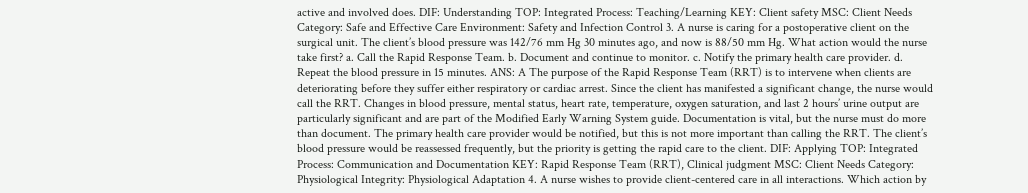active and involved does. DIF: Understanding TOP: Integrated Process: Teaching/Learning KEY: Client safety MSC: Client Needs Category: Safe and Effective Care Environment: Safety and Infection Control 3. A nurse is caring for a postoperative client on the surgical unit. The client’s blood pressure was 142/76 mm Hg 30 minutes ago, and now is 88/50 mm Hg. What action would the nurse take first? a. Call the Rapid Response Team. b. Document and continue to monitor. c. Notify the primary health care provider. d. Repeat the blood pressure in 15 minutes. ANS: A The purpose of the Rapid Response Team (RRT) is to intervene when clients are deteriorating before they suffer either respiratory or cardiac arrest. Since the client has manifested a significant change, the nurse would call the RRT. Changes in blood pressure, mental status, heart rate, temperature, oxygen saturation, and last 2 hours’ urine output are particularly significant and are part of the Modified Early Warning System guide. Documentation is vital, but the nurse must do more than document. The primary health care provider would be notified, but this is not more important than calling the RRT. The client’s blood pressure would be reassessed frequently, but the priority is getting the rapid care to the client. DIF: Applying TOP: Integrated Process: Communication and Documentation KEY: Rapid Response Team (RRT), Clinical judgment MSC: Client Needs Category: Physiological Integrity: Physiological Adaptation 4. A nurse wishes to provide client-centered care in all interactions. Which action by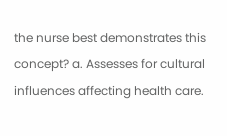the nurse best demonstrates this concept? a. Assesses for cultural influences affecting health care.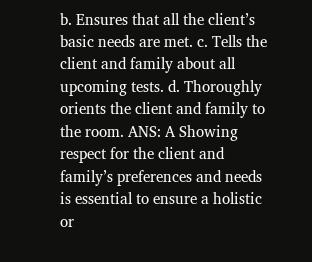b. Ensures that all the client’s basic needs are met. c. Tells the client and family about all upcoming tests. d. Thoroughly orients the client and family to the room. ANS: A Showing respect for the client and family’s preferences and needs is essential to ensure a holistic or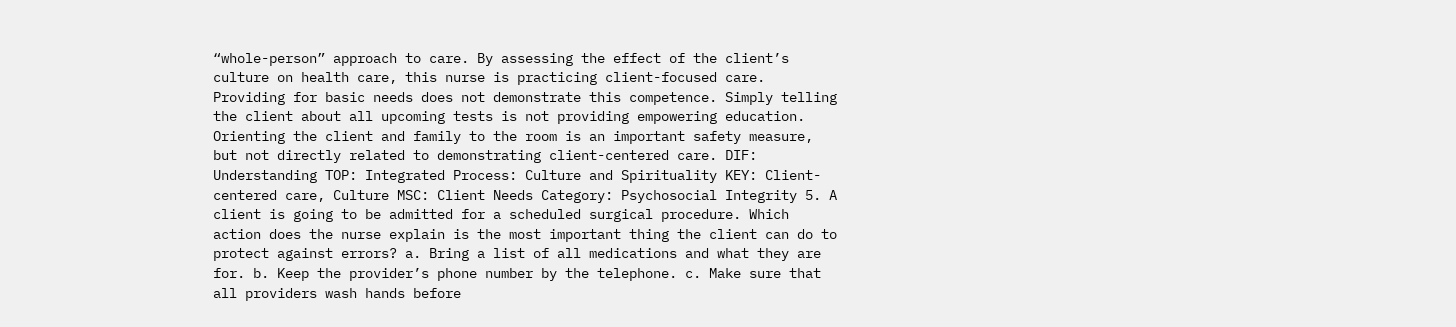“whole-person” approach to care. By assessing the effect of the client’s culture on health care, this nurse is practicing client-focused care. Providing for basic needs does not demonstrate this competence. Simply telling the client about all upcoming tests is not providing empowering education. Orienting the client and family to the room is an important safety measure, but not directly related to demonstrating client-centered care. DIF: Understanding TOP: Integrated Process: Culture and Spirituality KEY: Client-centered care, Culture MSC: Client Needs Category: Psychosocial Integrity 5. A client is going to be admitted for a scheduled surgical procedure. Which action does the nurse explain is the most important thing the client can do to protect against errors? a. Bring a list of all medications and what they are for. b. Keep the provider’s phone number by the telephone. c. Make sure that all providers wash hands before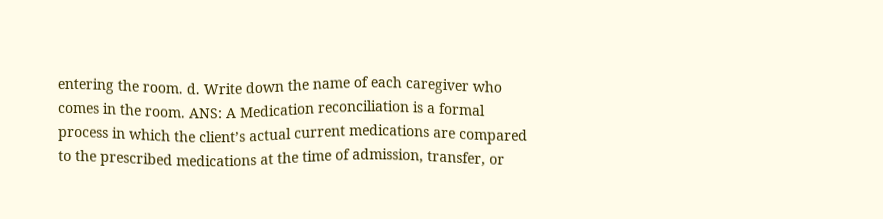entering the room. d. Write down the name of each caregiver who comes in the room. ANS: A Medication reconciliation is a formal process in which the client’s actual current medications are compared to the prescribed medications at the time of admission, transfer, or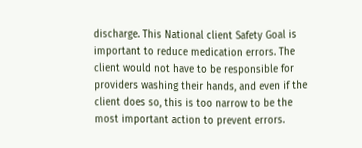discharge. This National client Safety Goal is important to reduce medication errors. The client would not have to be responsible for providers washing their hands, and even if the client does so, this is too narrow to be the most important action to prevent errors.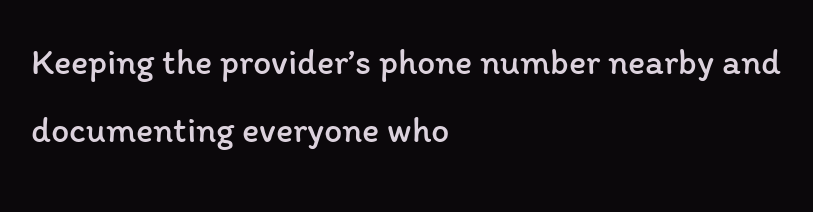Keeping the provider’s phone number nearby and documenting everyone who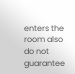enters the room also do not guarantee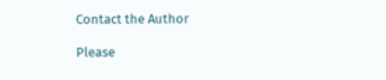Contact the Author

Please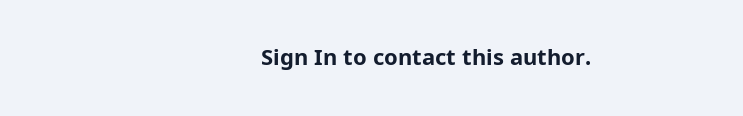Sign In to contact this author.